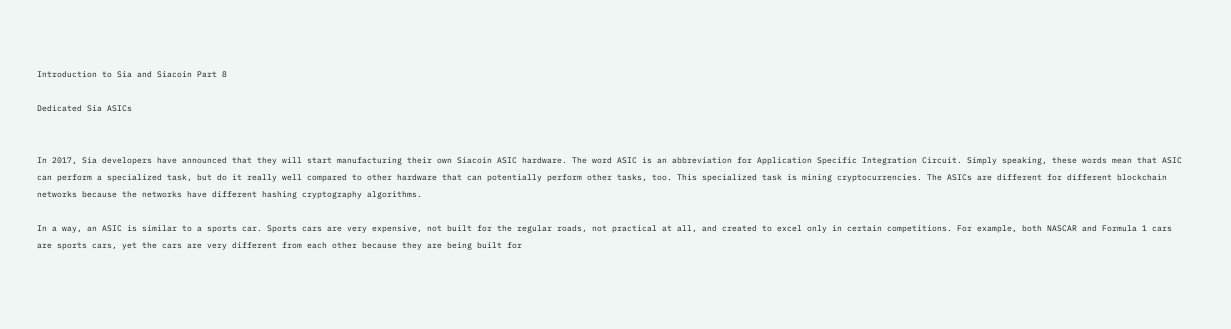Introduction to Sia and Siacoin Part 8

Dedicated Sia ASICs


In 2017, Sia developers have announced that they will start manufacturing their own Siacoin ASIC hardware. The word ASIC is an abbreviation for Application Specific Integration Circuit. Simply speaking, these words mean that ASIC can perform a specialized task, but do it really well compared to other hardware that can potentially perform other tasks, too. This specialized task is mining cryptocurrencies. The ASICs are different for different blockchain networks because the networks have different hashing cryptography algorithms.

In a way, an ASIC is similar to a sports car. Sports cars are very expensive, not built for the regular roads, not practical at all, and created to excel only in certain competitions. For example, both NASCAR and Formula 1 cars are sports cars, yet the cars are very different from each other because they are being built for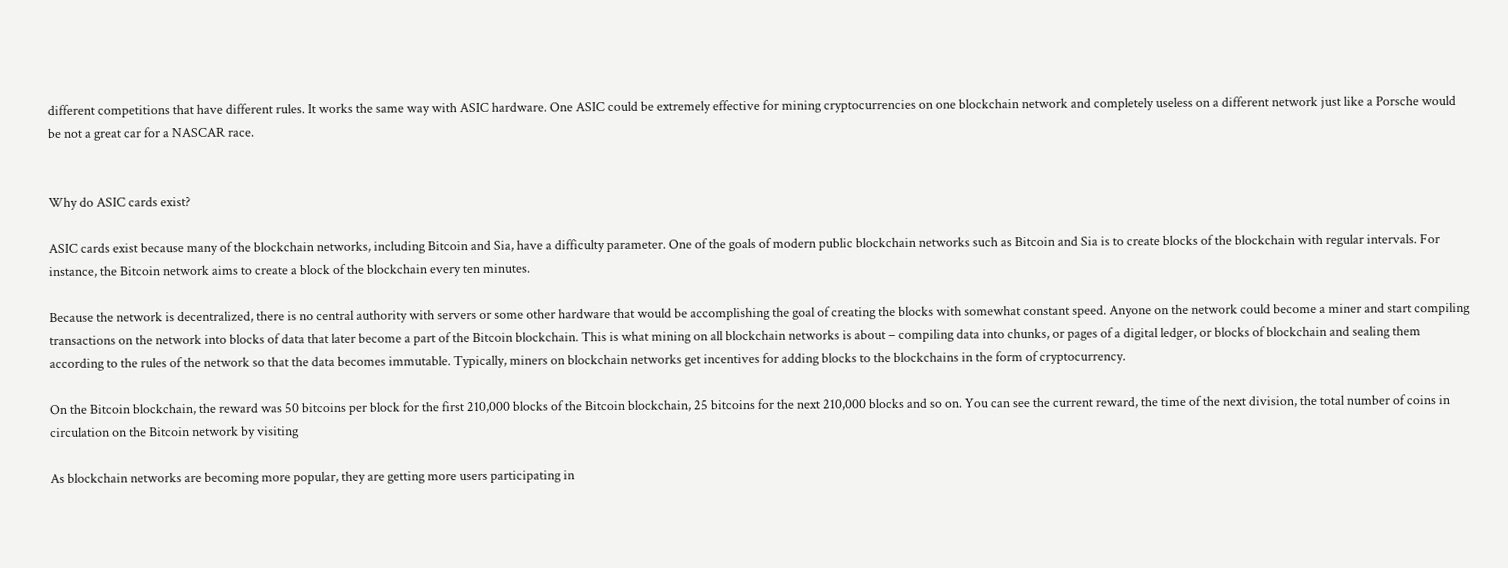different competitions that have different rules. It works the same way with ASIC hardware. One ASIC could be extremely effective for mining cryptocurrencies on one blockchain network and completely useless on a different network just like a Porsche would be not a great car for a NASCAR race.


Why do ASIC cards exist?

ASIC cards exist because many of the blockchain networks, including Bitcoin and Sia, have a difficulty parameter. One of the goals of modern public blockchain networks such as Bitcoin and Sia is to create blocks of the blockchain with regular intervals. For instance, the Bitcoin network aims to create a block of the blockchain every ten minutes.

Because the network is decentralized, there is no central authority with servers or some other hardware that would be accomplishing the goal of creating the blocks with somewhat constant speed. Anyone on the network could become a miner and start compiling transactions on the network into blocks of data that later become a part of the Bitcoin blockchain. This is what mining on all blockchain networks is about – compiling data into chunks, or pages of a digital ledger, or blocks of blockchain and sealing them according to the rules of the network so that the data becomes immutable. Typically, miners on blockchain networks get incentives for adding blocks to the blockchains in the form of cryptocurrency.

On the Bitcoin blockchain, the reward was 50 bitcoins per block for the first 210,000 blocks of the Bitcoin blockchain, 25 bitcoins for the next 210,000 blocks and so on. You can see the current reward, the time of the next division, the total number of coins in circulation on the Bitcoin network by visiting

As blockchain networks are becoming more popular, they are getting more users participating in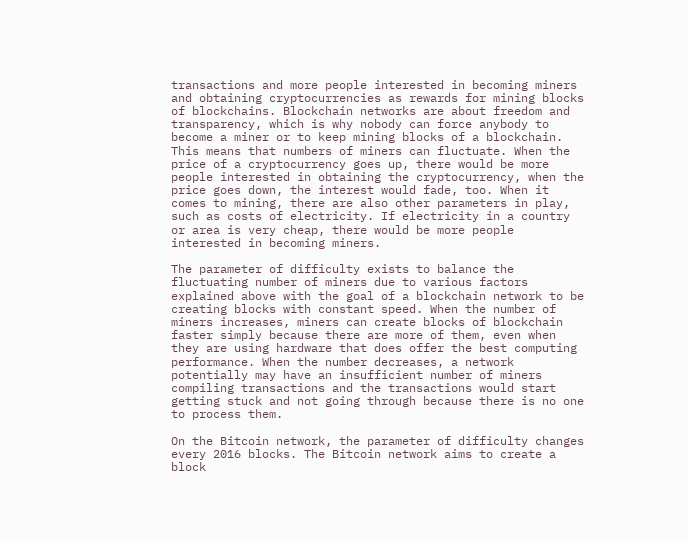transactions and more people interested in becoming miners and obtaining cryptocurrencies as rewards for mining blocks of blockchains. Blockchain networks are about freedom and transparency, which is why nobody can force anybody to become a miner or to keep mining blocks of a blockchain. This means that numbers of miners can fluctuate. When the price of a cryptocurrency goes up, there would be more people interested in obtaining the cryptocurrency, when the price goes down, the interest would fade, too. When it comes to mining, there are also other parameters in play, such as costs of electricity. If electricity in a country or area is very cheap, there would be more people interested in becoming miners.

The parameter of difficulty exists to balance the fluctuating number of miners due to various factors explained above with the goal of a blockchain network to be creating blocks with constant speed. When the number of miners increases, miners can create blocks of blockchain faster simply because there are more of them, even when they are using hardware that does offer the best computing performance. When the number decreases, a network potentially may have an insufficient number of miners compiling transactions and the transactions would start getting stuck and not going through because there is no one to process them.

On the Bitcoin network, the parameter of difficulty changes every 2016 blocks. The Bitcoin network aims to create a block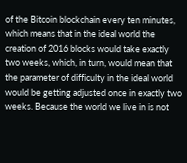of the Bitcoin blockchain every ten minutes, which means that in the ideal world the creation of 2016 blocks would take exactly two weeks, which, in turn, would mean that the parameter of difficulty in the ideal world would be getting adjusted once in exactly two weeks. Because the world we live in is not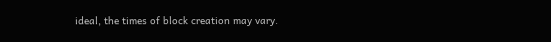ideal, the times of block creation may vary.